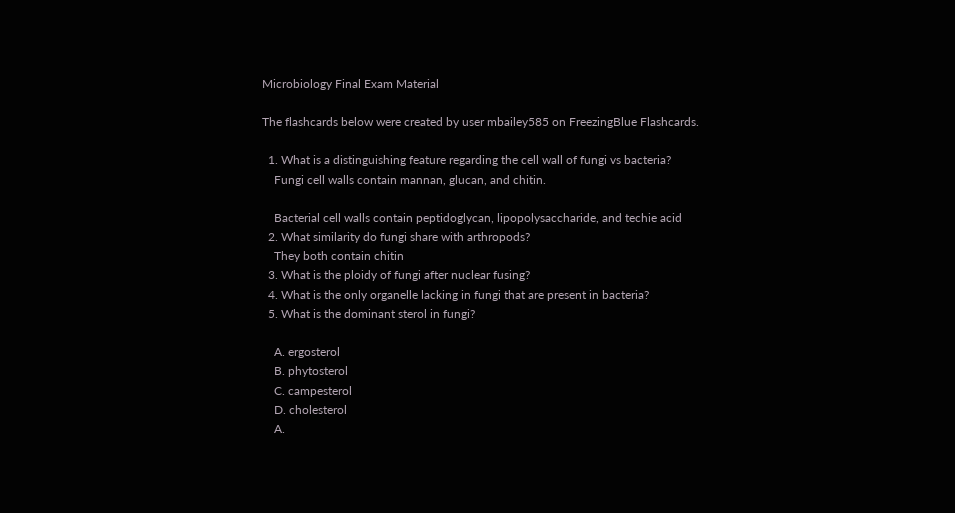Microbiology Final Exam Material

The flashcards below were created by user mbailey585 on FreezingBlue Flashcards.

  1. What is a distinguishing feature regarding the cell wall of fungi vs bacteria?
    Fungi cell walls contain mannan, glucan, and chitin.

    Bacterial cell walls contain peptidoglycan, lipopolysaccharide, and techie acid
  2. What similarity do fungi share with arthropods?
    They both contain chitin
  3. What is the ploidy of fungi after nuclear fusing?
  4. What is the only organelle lacking in fungi that are present in bacteria?
  5. What is the dominant sterol in fungi?

    A. ergosterol
    B. phytosterol
    C. campesterol
    D. cholesterol
    A.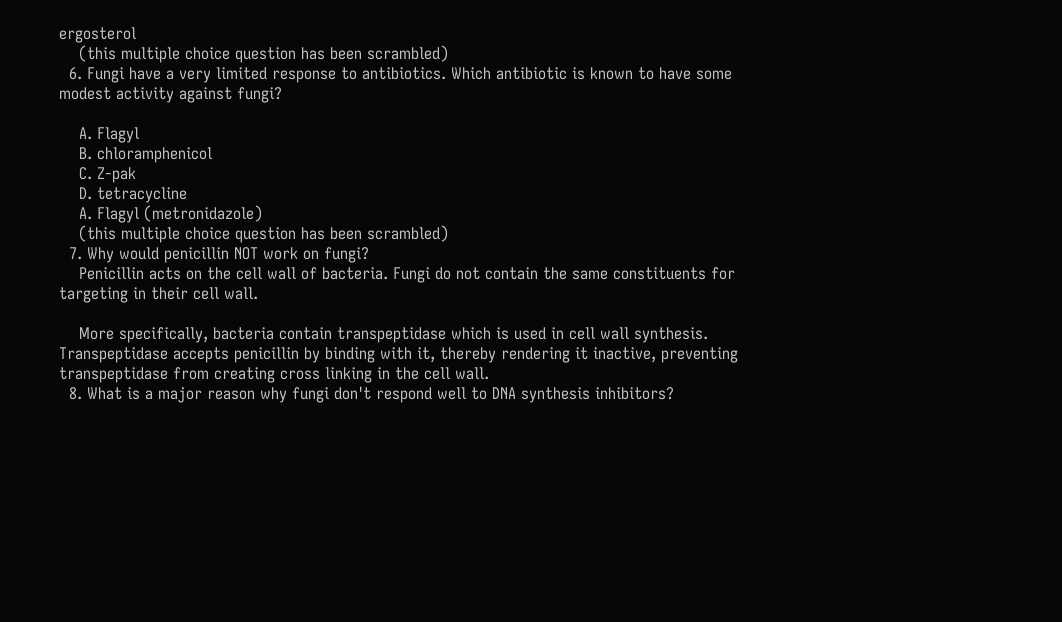ergosterol
    (this multiple choice question has been scrambled)
  6. Fungi have a very limited response to antibiotics. Which antibiotic is known to have some modest activity against fungi?

    A. Flagyl
    B. chloramphenicol
    C. Z-pak
    D. tetracycline
    A. Flagyl (metronidazole)
    (this multiple choice question has been scrambled)
  7. Why would penicillin NOT work on fungi?
    Penicillin acts on the cell wall of bacteria. Fungi do not contain the same constituents for targeting in their cell wall.

    More specifically, bacteria contain transpeptidase which is used in cell wall synthesis. Transpeptidase accepts penicillin by binding with it, thereby rendering it inactive, preventing transpeptidase from creating cross linking in the cell wall.
  8. What is a major reason why fungi don't respond well to DNA synthesis inhibitors?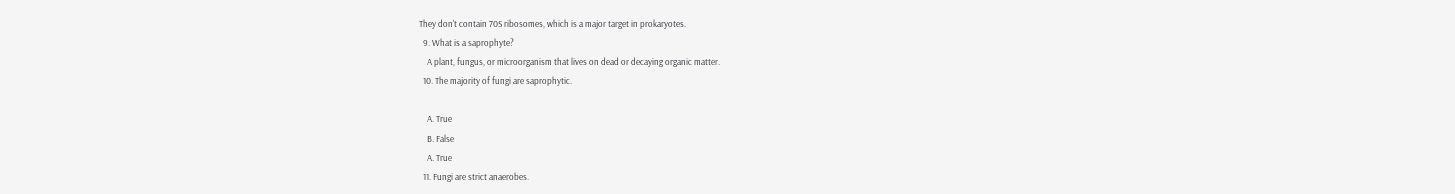They don't contain 70S ribosomes, which is a major target in prokaryotes.
  9. What is a saprophyte?
    A plant, fungus, or microorganism that lives on dead or decaying organic matter.
  10. The majority of fungi are saprophytic.

    A. True
    B. False
    A. True
  11. Fungi are strict anaerobes.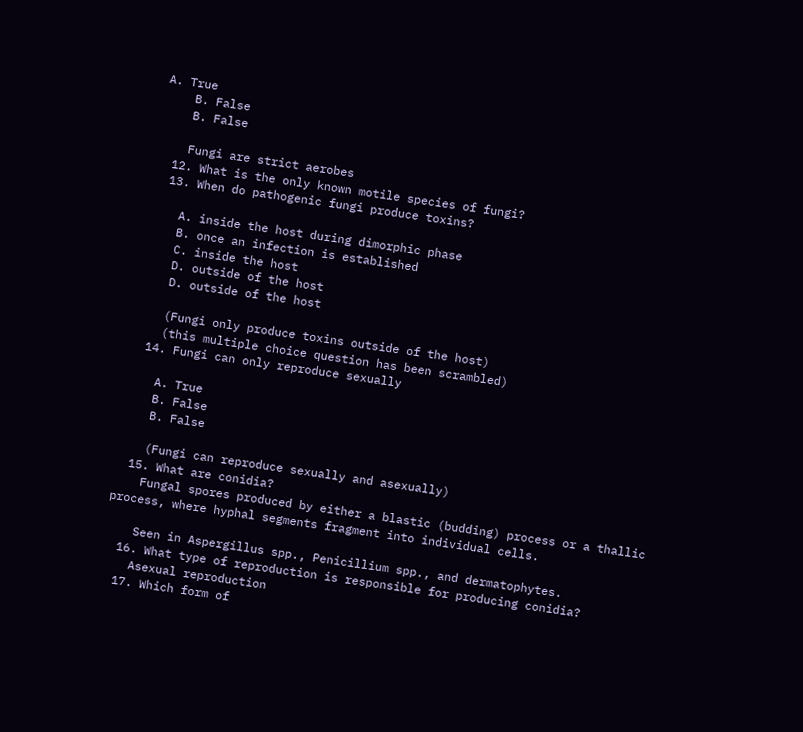A. True
    B. False
    B. False

    Fungi are strict aerobes
  12. What is the only known motile species of fungi?
  13. When do pathogenic fungi produce toxins?

    A. inside the host during dimorphic phase
    B. once an infection is established
    C. inside the host
    D. outside of the host
    D. outside of the host

    (Fungi only produce toxins outside of the host)
    (this multiple choice question has been scrambled)
  14. Fungi can only reproduce sexually

    A. True
    B. False
    B. False

    (Fungi can reproduce sexually and asexually)
  15. What are conidia?
    Fungal spores produced by either a blastic (budding) process or a thallic process, where hyphal segments fragment into individual cells.

    Seen in Aspergillus spp., Penicillium spp., and dermatophytes.
  16. What type of reproduction is responsible for producing conidia?
    Asexual reproduction
  17. Which form of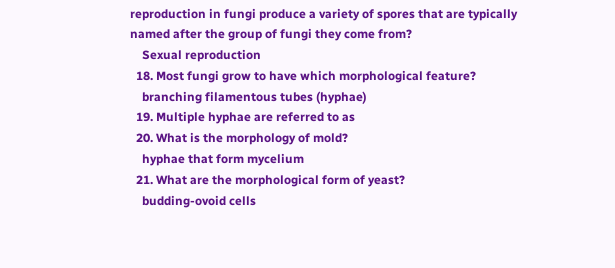reproduction in fungi produce a variety of spores that are typically named after the group of fungi they come from?
    Sexual reproduction
  18. Most fungi grow to have which morphological feature?
    branching filamentous tubes (hyphae)
  19. Multiple hyphae are referred to as
  20. What is the morphology of mold?
    hyphae that form mycelium
  21. What are the morphological form of yeast?
    budding-ovoid cells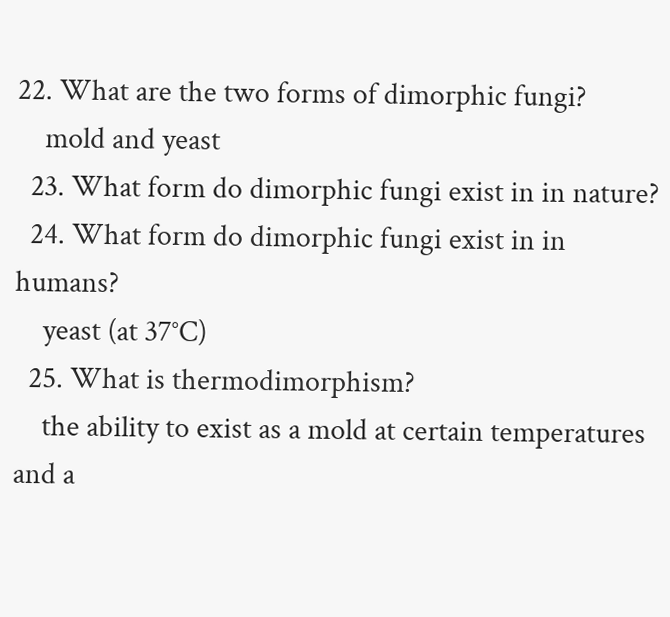22. What are the two forms of dimorphic fungi?
    mold and yeast
  23. What form do dimorphic fungi exist in in nature?
  24. What form do dimorphic fungi exist in in humans?
    yeast (at 37°C)
  25. What is thermodimorphism?
    the ability to exist as a mold at certain temperatures and a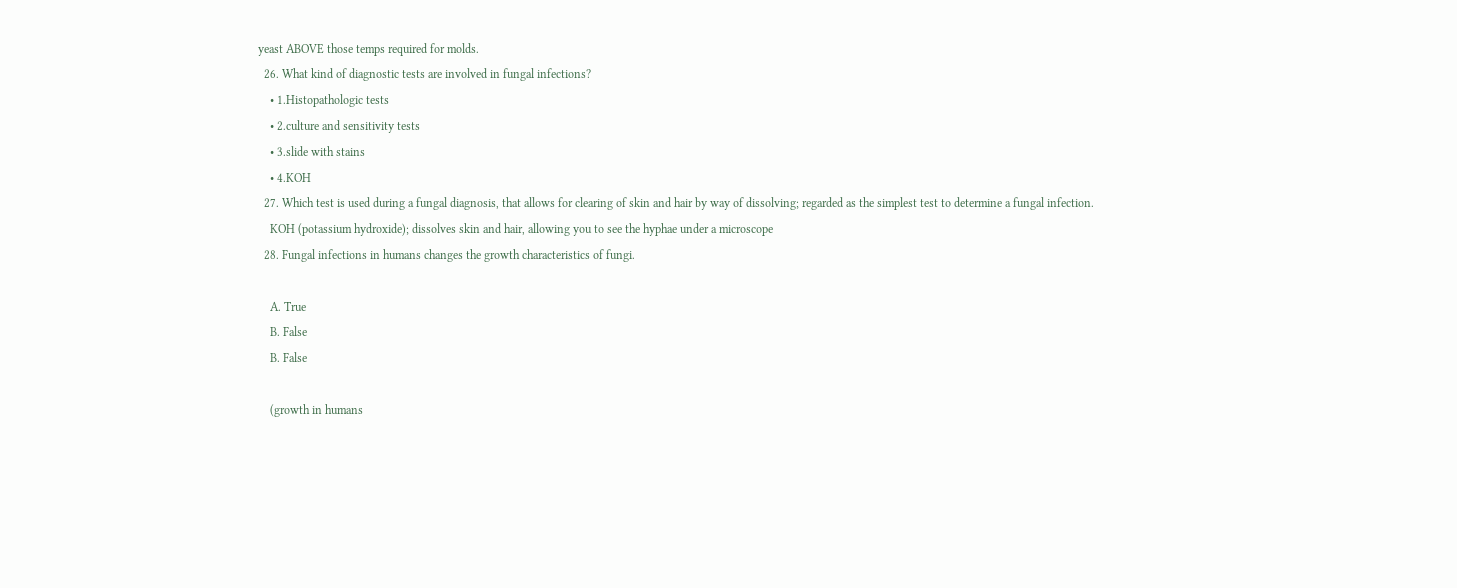yeast ABOVE those temps required for molds.
  26. What kind of diagnostic tests are involved in fungal infections?
    • 1.Histopathologic tests
    • 2.culture and sensitivity tests
    • 3.slide with stains
    • 4.KOH
  27. Which test is used during a fungal diagnosis, that allows for clearing of skin and hair by way of dissolving; regarded as the simplest test to determine a fungal infection.
    KOH (potassium hydroxide); dissolves skin and hair, allowing you to see the hyphae under a microscope
  28. Fungal infections in humans changes the growth characteristics of fungi.

    A. True
    B. False
    B. False

    (growth in humans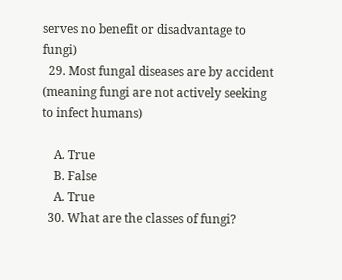serves no benefit or disadvantage to fungi)
  29. Most fungal diseases are by accident (meaning fungi are not actively seeking to infect humans)

    A. True
    B. False
    A. True
  30. What are the classes of fungi?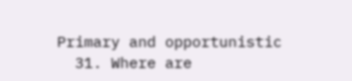Primary and opportunistic
  31. Where are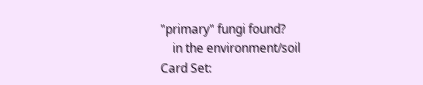"primary" fungi found?
    in the environment/soil
Card Set: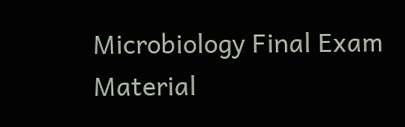Microbiology Final Exam Material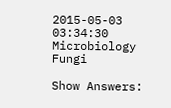2015-05-03 03:34:30
Microbiology Fungi

Show Answers: